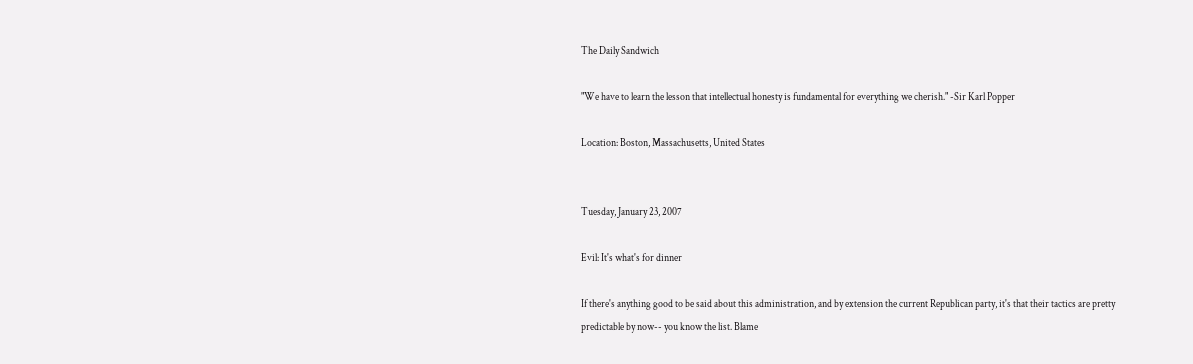The Daily Sandwich

"We have to learn the lesson that intellectual honesty is fundamental for everything we cherish." -Sir Karl Popper

Location: Boston, Massachusetts, United States


Tuesday, January 23, 2007

Evil: It's what's for dinner

If there's anything good to be said about this administration, and by extension the current Republican party, it's that their tactics are pretty predictable by now-- you know the list. Blame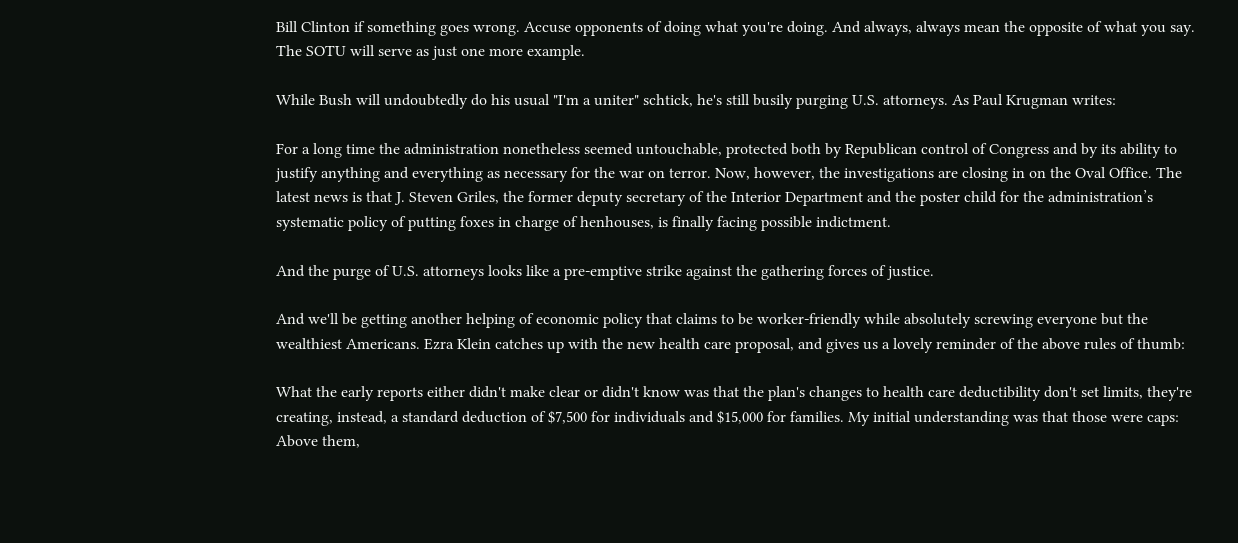Bill Clinton if something goes wrong. Accuse opponents of doing what you're doing. And always, always mean the opposite of what you say. The SOTU will serve as just one more example.

While Bush will undoubtedly do his usual "I'm a uniter" schtick, he's still busily purging U.S. attorneys. As Paul Krugman writes:

For a long time the administration nonetheless seemed untouchable, protected both by Republican control of Congress and by its ability to justify anything and everything as necessary for the war on terror. Now, however, the investigations are closing in on the Oval Office. The latest news is that J. Steven Griles, the former deputy secretary of the Interior Department and the poster child for the administration’s systematic policy of putting foxes in charge of henhouses, is finally facing possible indictment.

And the purge of U.S. attorneys looks like a pre-emptive strike against the gathering forces of justice.

And we'll be getting another helping of economic policy that claims to be worker-friendly while absolutely screwing everyone but the wealthiest Americans. Ezra Klein catches up with the new health care proposal, and gives us a lovely reminder of the above rules of thumb:

What the early reports either didn't make clear or didn't know was that the plan's changes to health care deductibility don't set limits, they're creating, instead, a standard deduction of $7,500 for individuals and $15,000 for families. My initial understanding was that those were caps: Above them,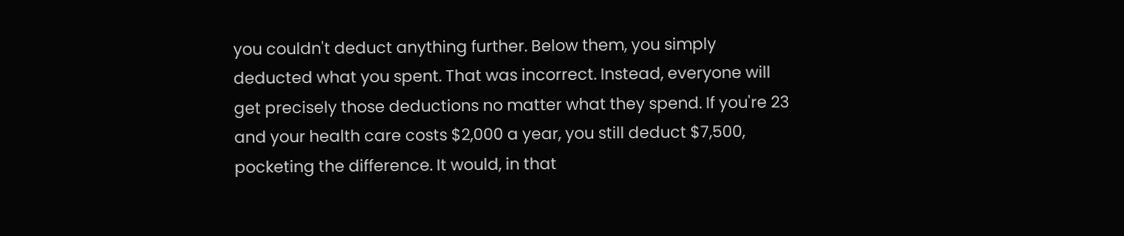you couldn't deduct anything further. Below them, you simply deducted what you spent. That was incorrect. Instead, everyone will get precisely those deductions no matter what they spend. If you're 23 and your health care costs $2,000 a year, you still deduct $7,500, pocketing the difference. It would, in that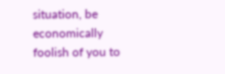situation, be economically foolish of you to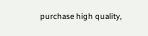purchase high quality,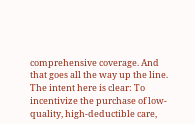comprehensive coverage. And that goes all the way up the line. The intent here is clear: To incentivize the purchase of low-quality, high-deductible care,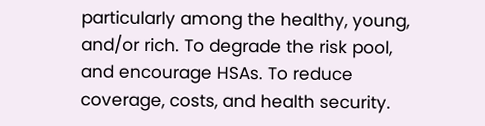particularly among the healthy, young, and/or rich. To degrade the risk pool, and encourage HSAs. To reduce coverage, costs, and health security.